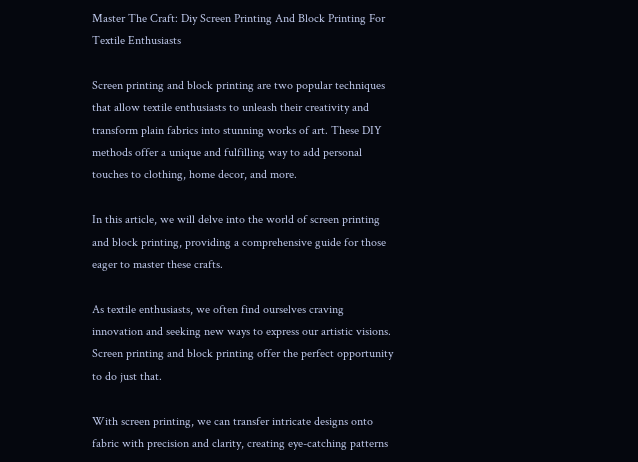Master The Craft: Diy Screen Printing And Block Printing For Textile Enthusiasts

Screen printing and block printing are two popular techniques that allow textile enthusiasts to unleash their creativity and transform plain fabrics into stunning works of art. These DIY methods offer a unique and fulfilling way to add personal touches to clothing, home decor, and more.

In this article, we will delve into the world of screen printing and block printing, providing a comprehensive guide for those eager to master these crafts.

As textile enthusiasts, we often find ourselves craving innovation and seeking new ways to express our artistic visions. Screen printing and block printing offer the perfect opportunity to do just that.

With screen printing, we can transfer intricate designs onto fabric with precision and clarity, creating eye-catching patterns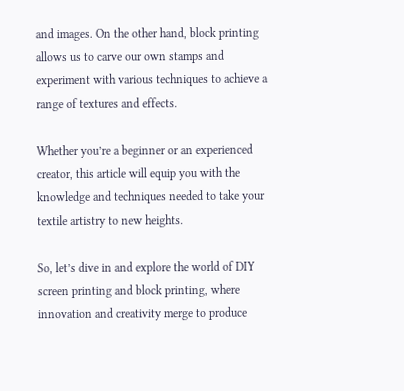and images. On the other hand, block printing allows us to carve our own stamps and experiment with various techniques to achieve a range of textures and effects.

Whether you’re a beginner or an experienced creator, this article will equip you with the knowledge and techniques needed to take your textile artistry to new heights.

So, let’s dive in and explore the world of DIY screen printing and block printing, where innovation and creativity merge to produce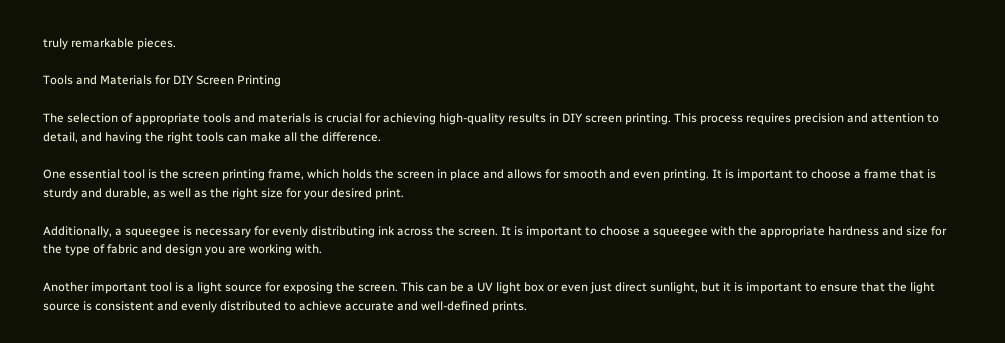truly remarkable pieces.

Tools and Materials for DIY Screen Printing

The selection of appropriate tools and materials is crucial for achieving high-quality results in DIY screen printing. This process requires precision and attention to detail, and having the right tools can make all the difference.

One essential tool is the screen printing frame, which holds the screen in place and allows for smooth and even printing. It is important to choose a frame that is sturdy and durable, as well as the right size for your desired print.

Additionally, a squeegee is necessary for evenly distributing ink across the screen. It is important to choose a squeegee with the appropriate hardness and size for the type of fabric and design you are working with.

Another important tool is a light source for exposing the screen. This can be a UV light box or even just direct sunlight, but it is important to ensure that the light source is consistent and evenly distributed to achieve accurate and well-defined prints.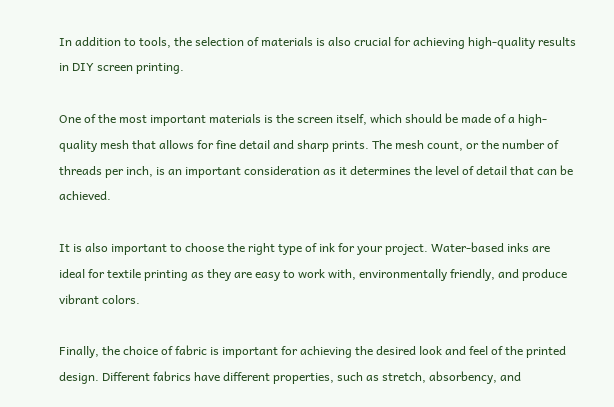In addition to tools, the selection of materials is also crucial for achieving high-quality results in DIY screen printing.

One of the most important materials is the screen itself, which should be made of a high-quality mesh that allows for fine detail and sharp prints. The mesh count, or the number of threads per inch, is an important consideration as it determines the level of detail that can be achieved.

It is also important to choose the right type of ink for your project. Water-based inks are ideal for textile printing as they are easy to work with, environmentally friendly, and produce vibrant colors.

Finally, the choice of fabric is important for achieving the desired look and feel of the printed design. Different fabrics have different properties, such as stretch, absorbency, and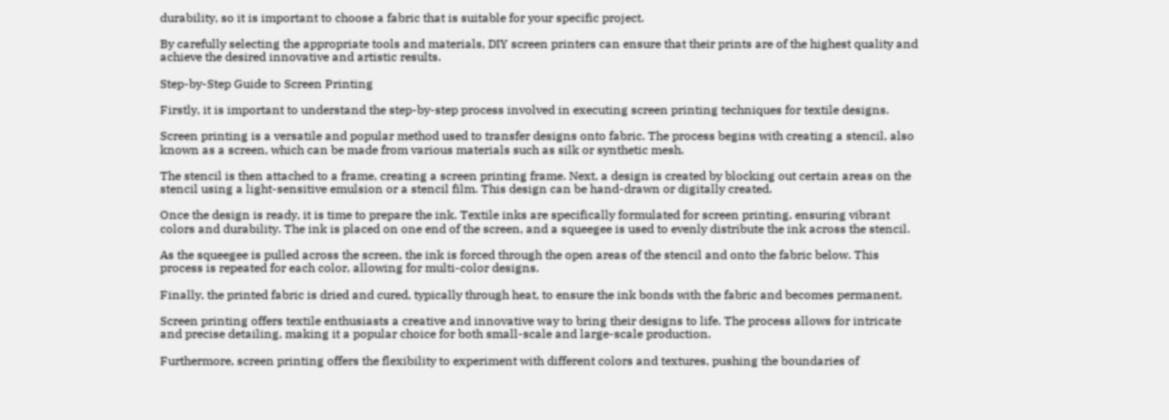durability, so it is important to choose a fabric that is suitable for your specific project.

By carefully selecting the appropriate tools and materials, DIY screen printers can ensure that their prints are of the highest quality and achieve the desired innovative and artistic results.

Step-by-Step Guide to Screen Printing

Firstly, it is important to understand the step-by-step process involved in executing screen printing techniques for textile designs.

Screen printing is a versatile and popular method used to transfer designs onto fabric. The process begins with creating a stencil, also known as a screen, which can be made from various materials such as silk or synthetic mesh.

The stencil is then attached to a frame, creating a screen printing frame. Next, a design is created by blocking out certain areas on the stencil using a light-sensitive emulsion or a stencil film. This design can be hand-drawn or digitally created.

Once the design is ready, it is time to prepare the ink. Textile inks are specifically formulated for screen printing, ensuring vibrant colors and durability. The ink is placed on one end of the screen, and a squeegee is used to evenly distribute the ink across the stencil.

As the squeegee is pulled across the screen, the ink is forced through the open areas of the stencil and onto the fabric below. This process is repeated for each color, allowing for multi-color designs.

Finally, the printed fabric is dried and cured, typically through heat, to ensure the ink bonds with the fabric and becomes permanent.

Screen printing offers textile enthusiasts a creative and innovative way to bring their designs to life. The process allows for intricate and precise detailing, making it a popular choice for both small-scale and large-scale production.

Furthermore, screen printing offers the flexibility to experiment with different colors and textures, pushing the boundaries of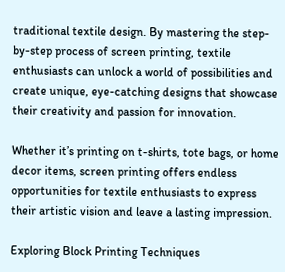traditional textile design. By mastering the step-by-step process of screen printing, textile enthusiasts can unlock a world of possibilities and create unique, eye-catching designs that showcase their creativity and passion for innovation.

Whether it’s printing on t-shirts, tote bags, or home decor items, screen printing offers endless opportunities for textile enthusiasts to express their artistic vision and leave a lasting impression.

Exploring Block Printing Techniques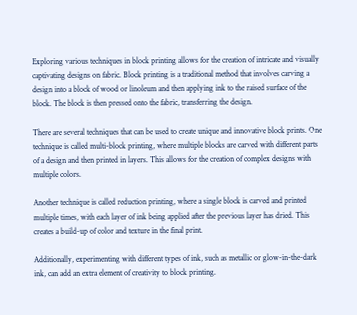Exploring various techniques in block printing allows for the creation of intricate and visually captivating designs on fabric. Block printing is a traditional method that involves carving a design into a block of wood or linoleum and then applying ink to the raised surface of the block. The block is then pressed onto the fabric, transferring the design.

There are several techniques that can be used to create unique and innovative block prints. One technique is called multi-block printing, where multiple blocks are carved with different parts of a design and then printed in layers. This allows for the creation of complex designs with multiple colors.

Another technique is called reduction printing, where a single block is carved and printed multiple times, with each layer of ink being applied after the previous layer has dried. This creates a build-up of color and texture in the final print.

Additionally, experimenting with different types of ink, such as metallic or glow-in-the-dark ink, can add an extra element of creativity to block printing.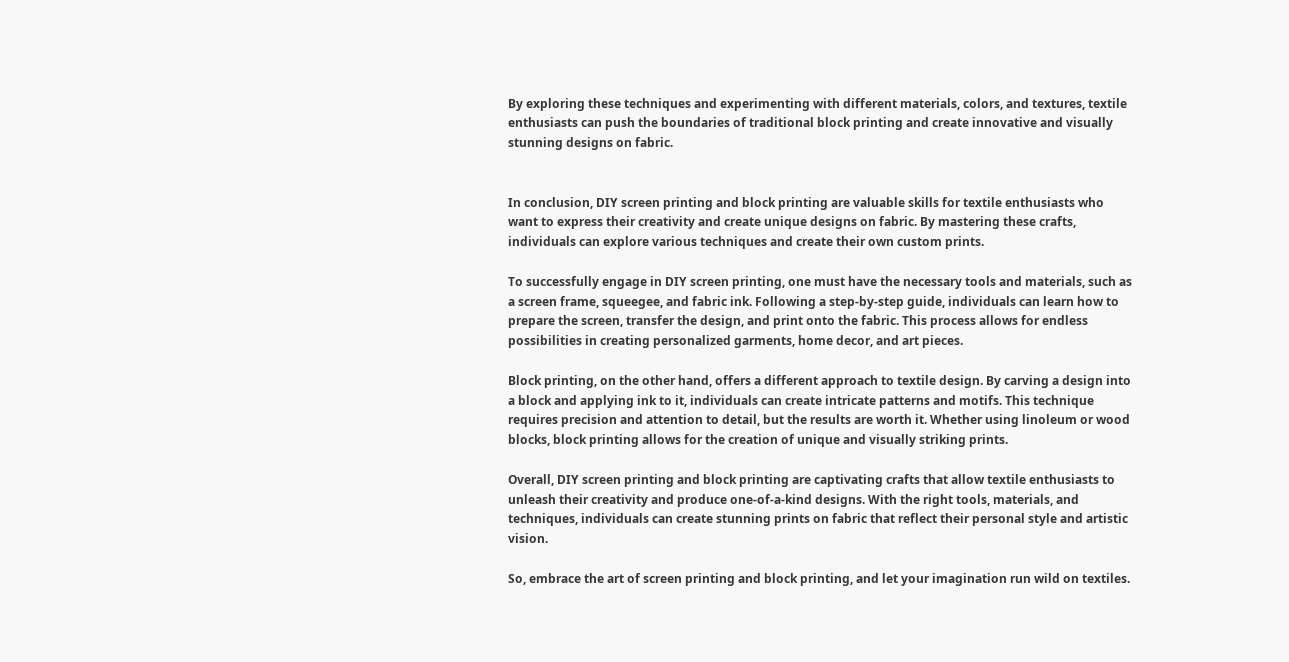By exploring these techniques and experimenting with different materials, colors, and textures, textile enthusiasts can push the boundaries of traditional block printing and create innovative and visually stunning designs on fabric.


In conclusion, DIY screen printing and block printing are valuable skills for textile enthusiasts who want to express their creativity and create unique designs on fabric. By mastering these crafts, individuals can explore various techniques and create their own custom prints.

To successfully engage in DIY screen printing, one must have the necessary tools and materials, such as a screen frame, squeegee, and fabric ink. Following a step-by-step guide, individuals can learn how to prepare the screen, transfer the design, and print onto the fabric. This process allows for endless possibilities in creating personalized garments, home decor, and art pieces.

Block printing, on the other hand, offers a different approach to textile design. By carving a design into a block and applying ink to it, individuals can create intricate patterns and motifs. This technique requires precision and attention to detail, but the results are worth it. Whether using linoleum or wood blocks, block printing allows for the creation of unique and visually striking prints.

Overall, DIY screen printing and block printing are captivating crafts that allow textile enthusiasts to unleash their creativity and produce one-of-a-kind designs. With the right tools, materials, and techniques, individuals can create stunning prints on fabric that reflect their personal style and artistic vision.

So, embrace the art of screen printing and block printing, and let your imagination run wild on textiles.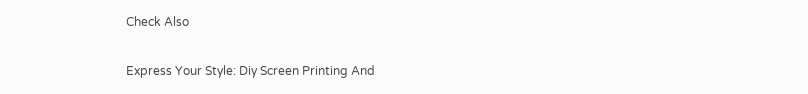Check Also

Express Your Style: Diy Screen Printing And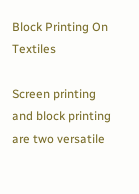Block Printing On Textiles

Screen printing and block printing are two versatile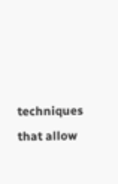techniques that allow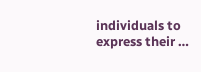individuals to express their …